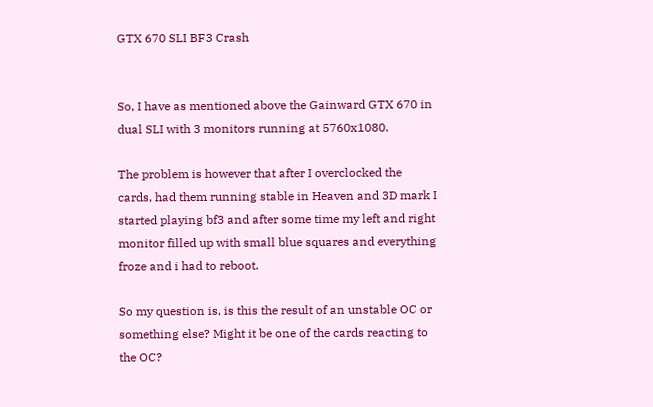GTX 670 SLI BF3 Crash


So, I have as mentioned above the Gainward GTX 670 in dual SLI with 3 monitors running at 5760x1080.

The problem is however that after I overclocked the cards, had them running stable in Heaven and 3D mark I started playing bf3 and after some time my left and right monitor filled up with small blue squares and everything froze and i had to reboot.

So my question is, is this the result of an unstable OC or something else? Might it be one of the cards reacting to the OC?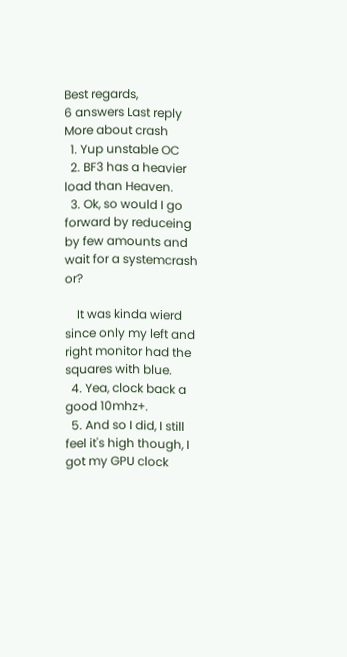Best regards,
6 answers Last reply
More about crash
  1. Yup unstable OC
  2. BF3 has a heavier load than Heaven.
  3. Ok, so would I go forward by reduceing by few amounts and wait for a systemcrash or?

    It was kinda wierd since only my left and right monitor had the squares with blue.
  4. Yea, clock back a good 10mhz+.
  5. And so I did, I still feel it's high though, I got my GPU clock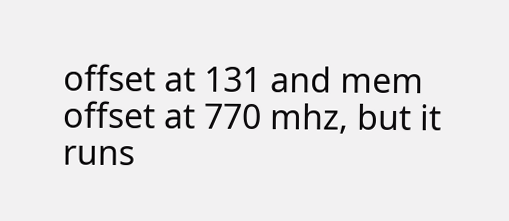offset at 131 and mem offset at 770 mhz, but it runs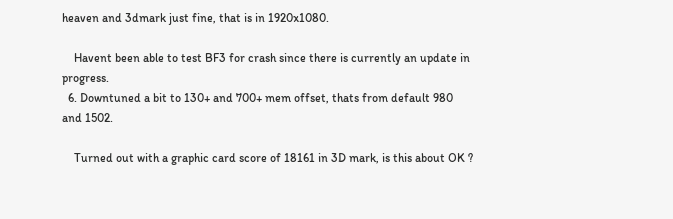heaven and 3dmark just fine, that is in 1920x1080.

    Havent been able to test BF3 for crash since there is currently an update in progress.
  6. Downtuned a bit to 130+ and 700+ mem offset, thats from default 980 and 1502.

    Turned out with a graphic card score of 18161 in 3D mark, is this about OK ?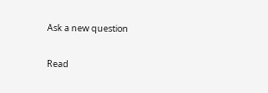Ask a new question

Read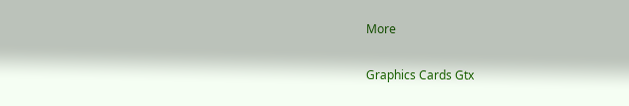More

Graphics Cards Gtx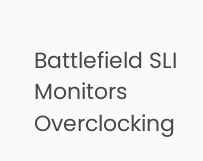Battlefield SLI Monitors Overclocking